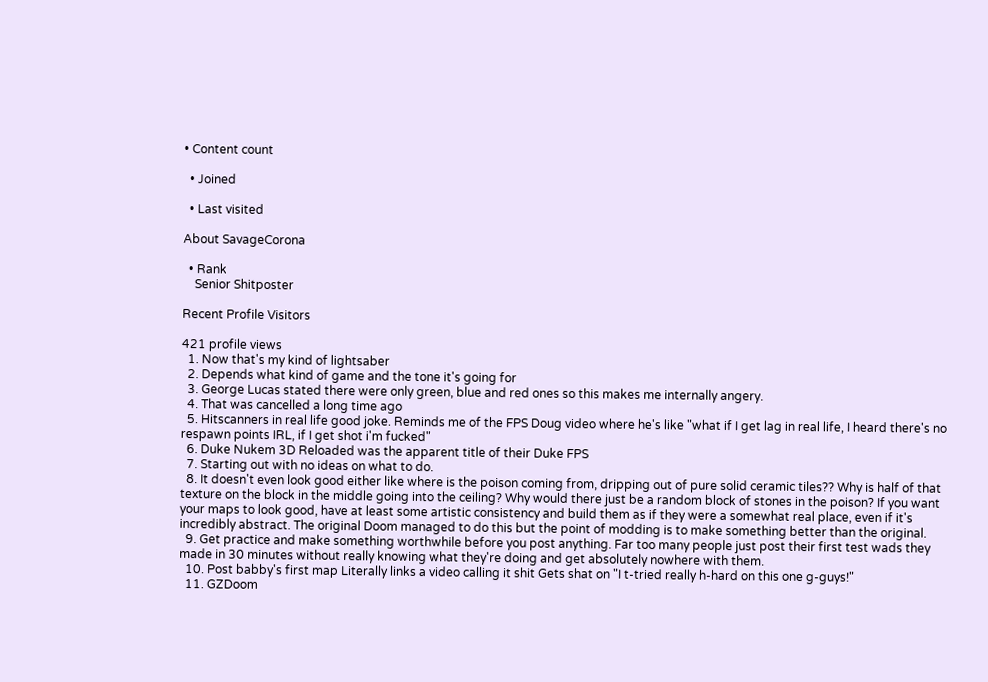• Content count

  • Joined

  • Last visited

About SavageCorona

  • Rank
    Senior Shitposter

Recent Profile Visitors

421 profile views
  1. Now that's my kind of lightsaber
  2. Depends what kind of game and the tone it's going for
  3. George Lucas stated there were only green, blue and red ones so this makes me internally angery.
  4. That was cancelled a long time ago
  5. Hitscanners in real life good joke. Reminds me of the FPS Doug video where he's like "what if I get lag in real life, I heard there's no respawn points IRL, if I get shot i'm fucked"
  6. Duke Nukem 3D Reloaded was the apparent title of their Duke FPS
  7. Starting out with no ideas on what to do.
  8. It doesn't even look good either like where is the poison coming from, dripping out of pure solid ceramic tiles?? Why is half of that texture on the block in the middle going into the ceiling? Why would there just be a random block of stones in the poison? If you want your maps to look good, have at least some artistic consistency and build them as if they were a somewhat real place, even if it's incredibly abstract. The original Doom managed to do this but the point of modding is to make something better than the original.
  9. Get practice and make something worthwhile before you post anything. Far too many people just post their first test wads they made in 30 minutes without really knowing what they're doing and get absolutely nowhere with them.
  10. Post babby's first map Literally links a video calling it shit Gets shat on "I t-tried really h-hard on this one g-guys!"
  11. GZDoom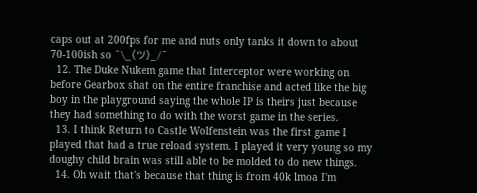caps out at 200fps for me and nuts only tanks it down to about 70-100ish so ¯\_(ツ)_/¯
  12. The Duke Nukem game that Interceptor were working on before Gearbox shat on the entire franchise and acted like the big boy in the playground saying the whole IP is theirs just because they had something to do with the worst game in the series.
  13. I think Return to Castle Wolfenstein was the first game I played that had a true reload system. I played it very young so my doughy child brain was still able to be molded to do new things.
  14. Oh wait that's because that thing is from 40k lmoa I'm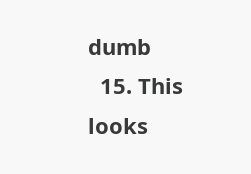dumb
  15. This looks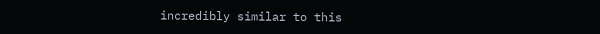incredibly similar to this